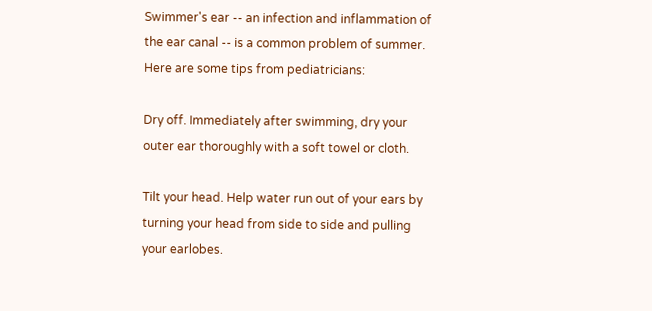Swimmer's ear -- an infection and inflammation of the ear canal -- is a common problem of summer. Here are some tips from pediatricians:

Dry off. Immediately after swimming, dry your outer ear thoroughly with a soft towel or cloth.

Tilt your head. Help water run out of your ears by turning your head from side to side and pulling your earlobes.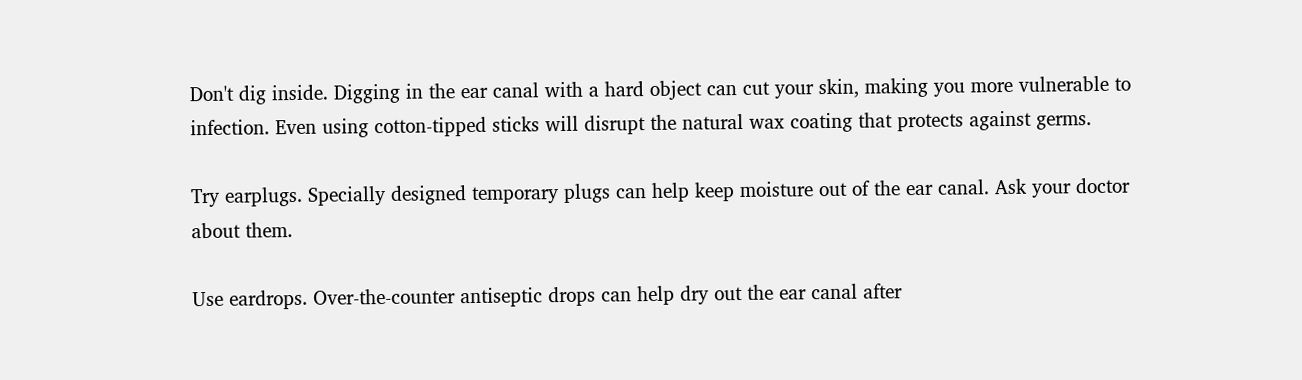Don't dig inside. Digging in the ear canal with a hard object can cut your skin, making you more vulnerable to infection. Even using cotton-tipped sticks will disrupt the natural wax coating that protects against germs.

Try earplugs. Specially designed temporary plugs can help keep moisture out of the ear canal. Ask your doctor about them.

Use eardrops. Over-the-counter antiseptic drops can help dry out the ear canal after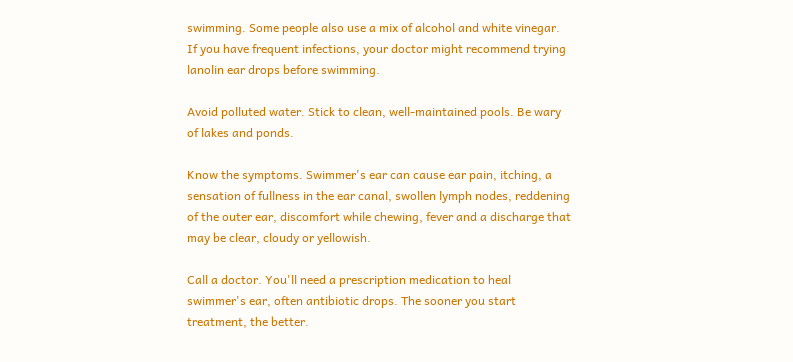swimming. Some people also use a mix of alcohol and white vinegar. If you have frequent infections, your doctor might recommend trying lanolin ear drops before swimming.

Avoid polluted water. Stick to clean, well-maintained pools. Be wary of lakes and ponds.

Know the symptoms. Swimmer's ear can cause ear pain, itching, a sensation of fullness in the ear canal, swollen lymph nodes, reddening of the outer ear, discomfort while chewing, fever and a discharge that may be clear, cloudy or yellowish.

Call a doctor. You'll need a prescription medication to heal swimmer's ear, often antibiotic drops. The sooner you start treatment, the better.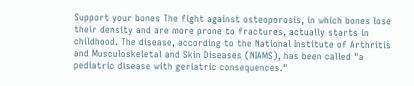Support your bones The fight against osteoporosis, in which bones lose their density and are more prone to fractures, actually starts in childhood. The disease, according to the National Institute of Arthritis and Musculoskeletal and Skin Diseases (NIAMS), has been called "a pediatric disease with geriatric consequences."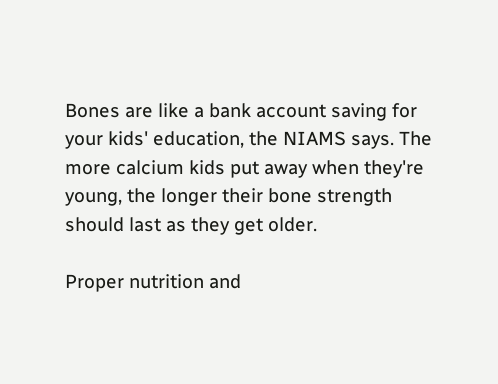Bones are like a bank account saving for your kids' education, the NIAMS says. The more calcium kids put away when they're young, the longer their bone strength should last as they get older.

Proper nutrition and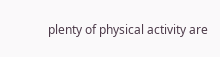plenty of physical activity are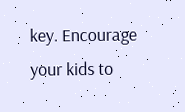key. Encourage your kids to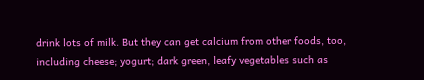drink lots of milk. But they can get calcium from other foods, too, including cheese; yogurt; dark green, leafy vegetables such as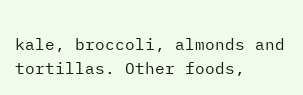kale, broccoli, almonds and tortillas. Other foods,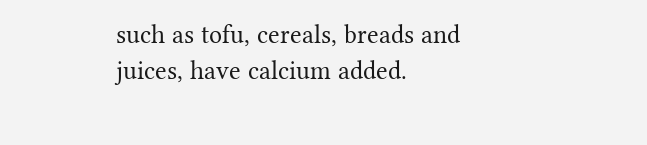such as tofu, cereals, breads and juices, have calcium added.